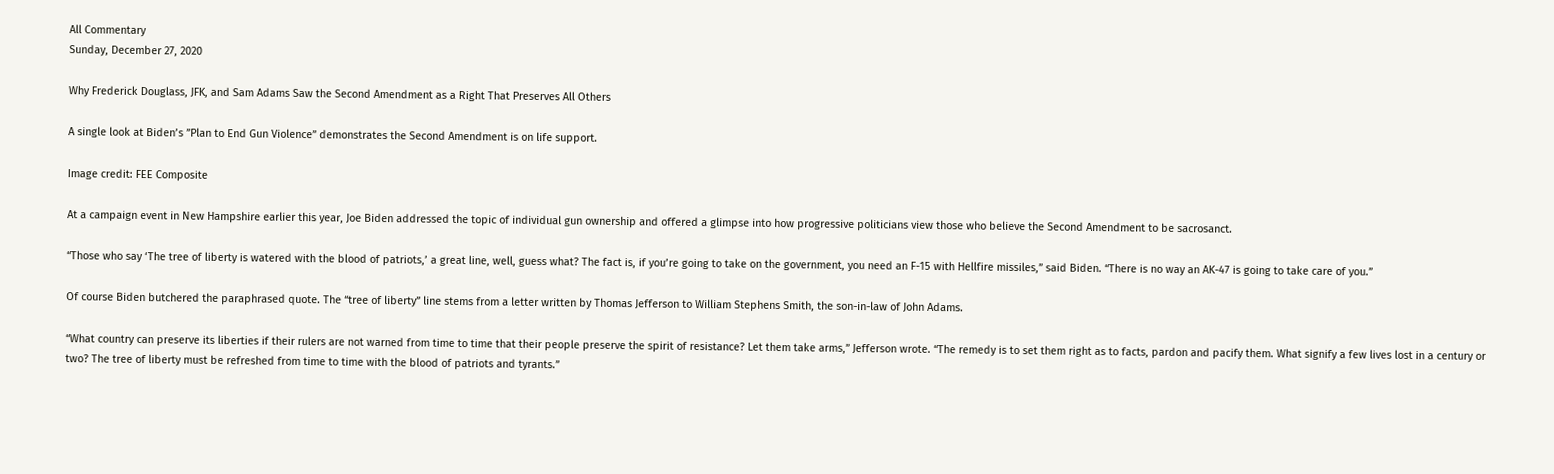All Commentary
Sunday, December 27, 2020

Why Frederick Douglass, JFK, and Sam Adams Saw the Second Amendment as a Right That Preserves All Others

A single look at Biden’s ”Plan to End Gun Violence” demonstrates the Second Amendment is on life support.

Image credit: FEE Composite

At a campaign event in New Hampshire earlier this year, Joe Biden addressed the topic of individual gun ownership and offered a glimpse into how progressive politicians view those who believe the Second Amendment to be sacrosanct.

“Those who say ‘The tree of liberty is watered with the blood of patriots,’ a great line, well, guess what? The fact is, if you’re going to take on the government, you need an F-15 with Hellfire missiles,” said Biden. “There is no way an AK-47 is going to take care of you.”

Of course Biden butchered the paraphrased quote. The “tree of liberty” line stems from a letter written by Thomas Jefferson to William Stephens Smith, the son-in-law of John Adams.

“What country can preserve its liberties if their rulers are not warned from time to time that their people preserve the spirit of resistance? Let them take arms,” Jefferson wrote. “The remedy is to set them right as to facts, pardon and pacify them. What signify a few lives lost in a century or two? The tree of liberty must be refreshed from time to time with the blood of patriots and tyrants.”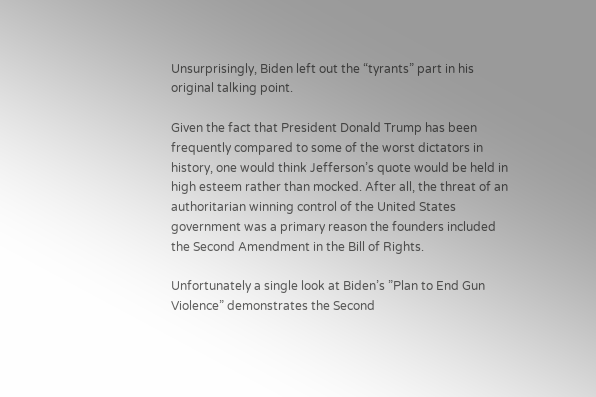Unsurprisingly, Biden left out the “tyrants” part in his original talking point.

Given the fact that President Donald Trump has been frequently compared to some of the worst dictators in history, one would think Jefferson’s quote would be held in high esteem rather than mocked. After all, the threat of an authoritarian winning control of the United States government was a primary reason the founders included the Second Amendment in the Bill of Rights.

Unfortunately a single look at Biden’s ”Plan to End Gun Violence” demonstrates the Second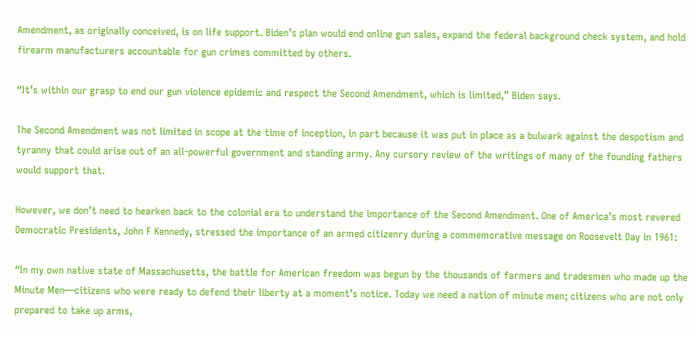Amendment, as originally conceived, is on life support. Biden’s plan would end online gun sales, expand the federal background check system, and hold firearm manufacturers accountable for gun crimes committed by others.

“It’s within our grasp to end our gun violence epidemic and respect the Second Amendment, which is limited,” Biden says.

The Second Amendment was not limited in scope at the time of inception, in part because it was put in place as a bulwark against the despotism and tyranny that could arise out of an all-powerful government and standing army. Any cursory review of the writings of many of the founding fathers would support that.

However, we don’t need to hearken back to the colonial era to understand the importance of the Second Amendment. One of America’s most revered Democratic Presidents, John F Kennedy, stressed the importance of an armed citizenry during a commemorative message on Roosevelt Day in 1961:

“In my own native state of Massachusetts, the battle for American freedom was begun by the thousands of farmers and tradesmen who made up the Minute Men―citizens who were ready to defend their liberty at a moment’s notice. Today we need a nation of minute men; citizens who are not only prepared to take up arms,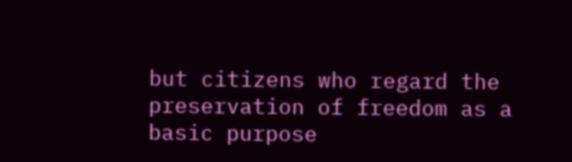but citizens who regard the preservation of freedom as a basic purpose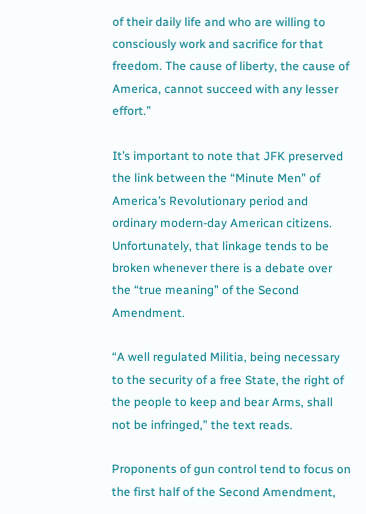of their daily life and who are willing to consciously work and sacrifice for that freedom. The cause of liberty, the cause of America, cannot succeed with any lesser effort.”

It’s important to note that JFK preserved the link between the “Minute Men” of America’s Revolutionary period and ordinary modern-day American citizens. Unfortunately, that linkage tends to be broken whenever there is a debate over the “true meaning” of the Second Amendment.

“A well regulated Militia, being necessary to the security of a free State, the right of the people to keep and bear Arms, shall not be infringed,” the text reads.

Proponents of gun control tend to focus on the first half of the Second Amendment,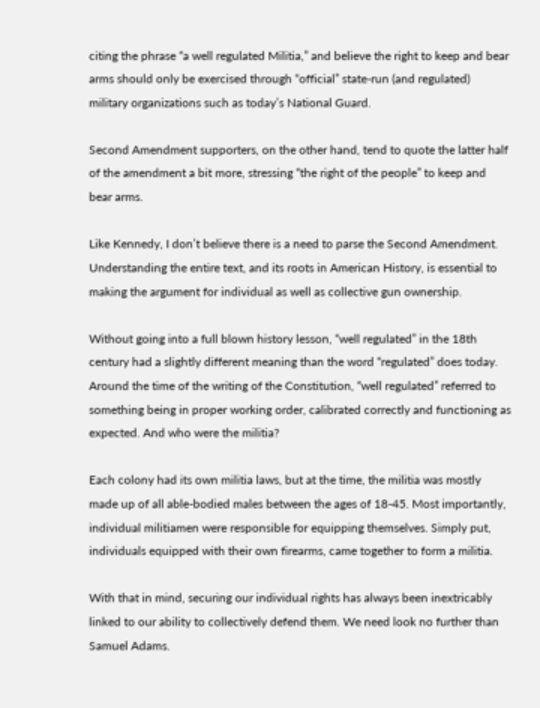citing the phrase “a well regulated Militia,” and believe the right to keep and bear arms should only be exercised through “official” state-run (and regulated) military organizations such as today’s National Guard.

Second Amendment supporters, on the other hand, tend to quote the latter half of the amendment a bit more, stressing “the right of the people” to keep and bear arms.

Like Kennedy, I don’t believe there is a need to parse the Second Amendment. Understanding the entire text, and its roots in American History, is essential to making the argument for individual as well as collective gun ownership.

Without going into a full blown history lesson, “well regulated” in the 18th century had a slightly different meaning than the word “regulated” does today. Around the time of the writing of the Constitution, “well regulated” referred to something being in proper working order, calibrated correctly and functioning as expected. And who were the militia?

Each colony had its own militia laws, but at the time, the militia was mostly made up of all able-bodied males between the ages of 18-45. Most importantly, individual militiamen were responsible for equipping themselves. Simply put, individuals equipped with their own firearms, came together to form a militia.

With that in mind, securing our individual rights has always been inextricably linked to our ability to collectively defend them. We need look no further than Samuel Adams.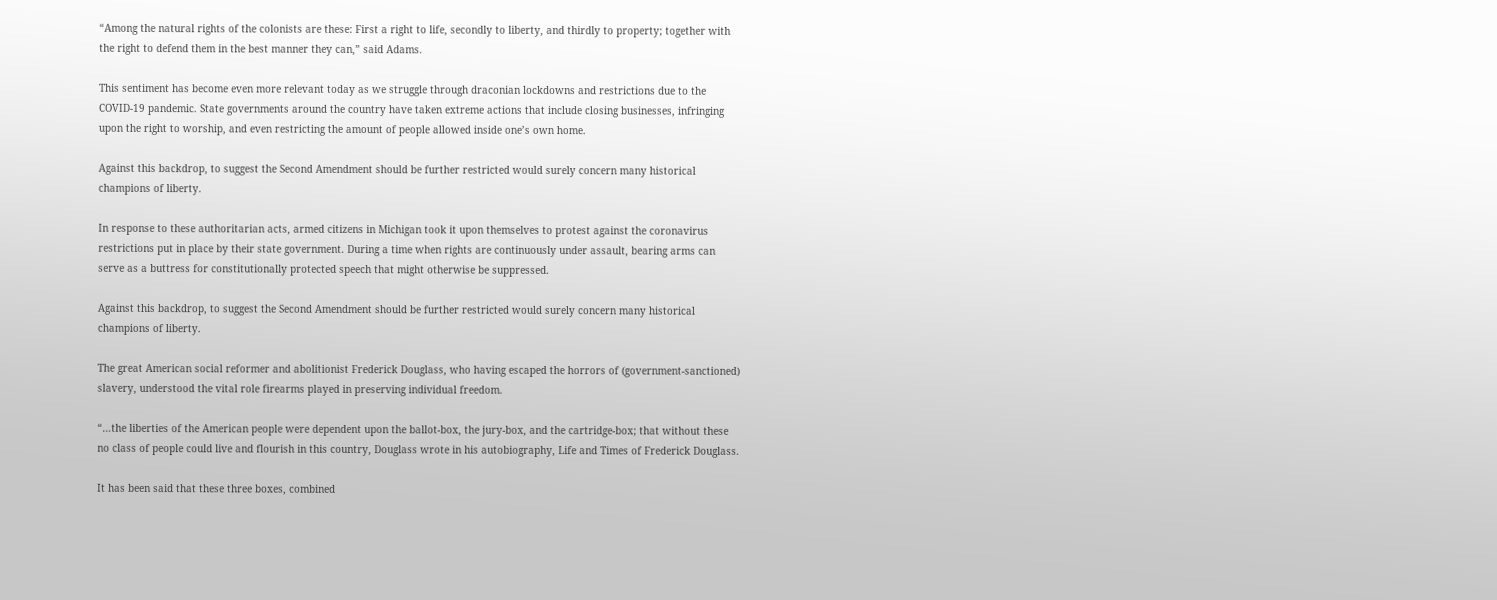“Among the natural rights of the colonists are these: First a right to life, secondly to liberty, and thirdly to property; together with the right to defend them in the best manner they can,” said Adams.

This sentiment has become even more relevant today as we struggle through draconian lockdowns and restrictions due to the COVID-19 pandemic. State governments around the country have taken extreme actions that include closing businesses, infringing upon the right to worship, and even restricting the amount of people allowed inside one’s own home.

Against this backdrop, to suggest the Second Amendment should be further restricted would surely concern many historical champions of liberty.

In response to these authoritarian acts, armed citizens in Michigan took it upon themselves to protest against the coronavirus restrictions put in place by their state government. During a time when rights are continuously under assault, bearing arms can serve as a buttress for constitutionally protected speech that might otherwise be suppressed.

Against this backdrop, to suggest the Second Amendment should be further restricted would surely concern many historical champions of liberty.

The great American social reformer and abolitionist Frederick Douglass, who having escaped the horrors of (government-sanctioned) slavery, understood the vital role firearms played in preserving individual freedom.

“…the liberties of the American people were dependent upon the ballot-box, the jury-box, and the cartridge-box; that without these no class of people could live and flourish in this country, Douglass wrote in his autobiography, Life and Times of Frederick Douglass.

It has been said that these three boxes, combined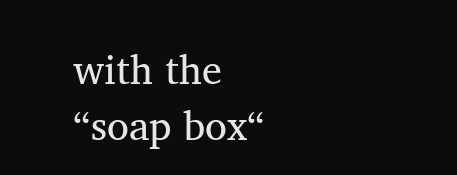with the “soap box“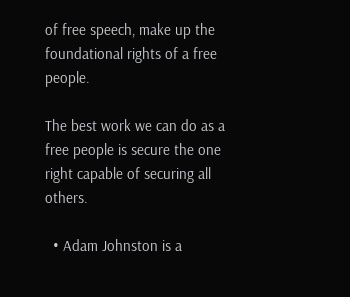of free speech, make up the foundational rights of a free people.

The best work we can do as a free people is secure the one right capable of securing all others.

  • Adam Johnston is a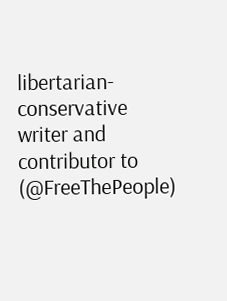libertarian-conservative writer and contributor to (@FreeThePeople)